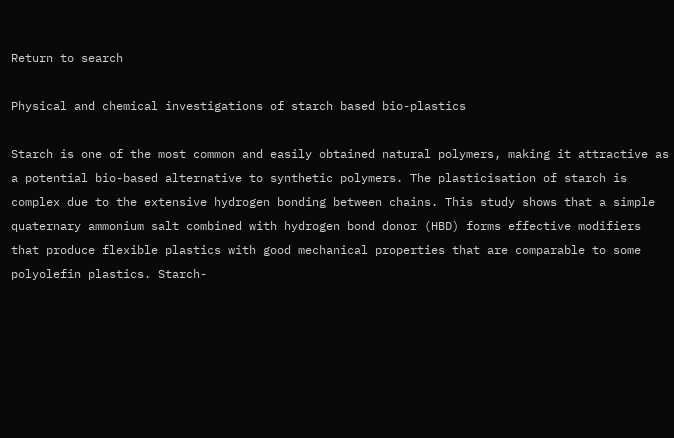Return to search

Physical and chemical investigations of starch based bio-plastics

Starch is one of the most common and easily obtained natural polymers, making it attractive as a potential bio-based alternative to synthetic polymers. The plasticisation of starch is complex due to the extensive hydrogen bonding between chains. This study shows that a simple quaternary ammonium salt combined with hydrogen bond donor (HBD) forms effective modifiers that produce flexible plastics with good mechanical properties that are comparable to some polyolefin plastics. Starch-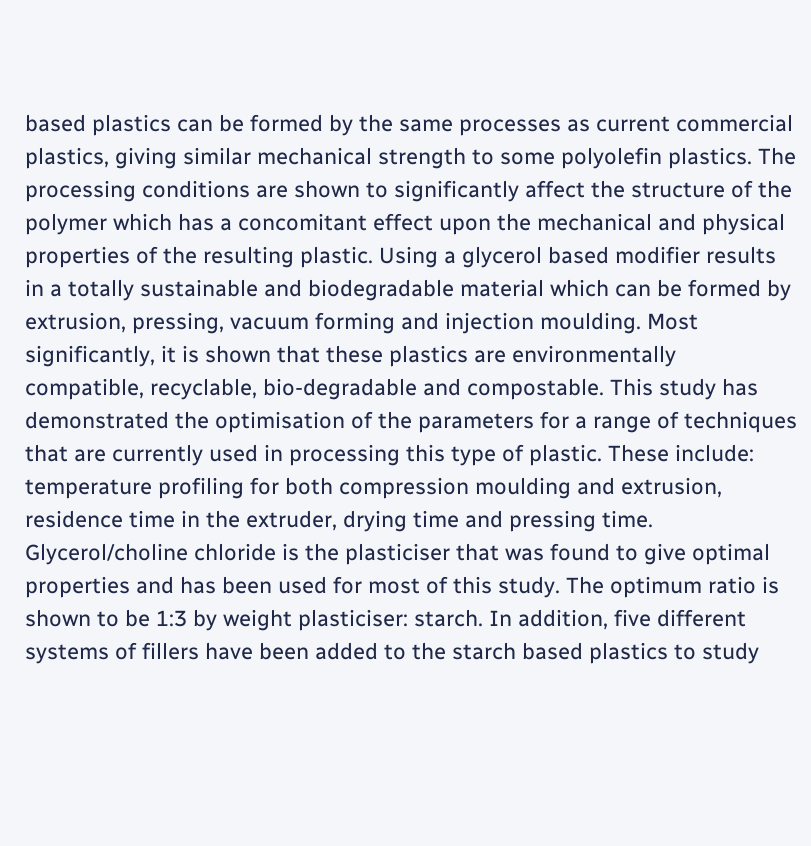based plastics can be formed by the same processes as current commercial plastics, giving similar mechanical strength to some polyolefin plastics. The processing conditions are shown to significantly affect the structure of the polymer which has a concomitant effect upon the mechanical and physical properties of the resulting plastic. Using a glycerol based modifier results in a totally sustainable and biodegradable material which can be formed by extrusion, pressing, vacuum forming and injection moulding. Most significantly, it is shown that these plastics are environmentally compatible, recyclable, bio-degradable and compostable. This study has demonstrated the optimisation of the parameters for a range of techniques that are currently used in processing this type of plastic. These include: temperature profiling for both compression moulding and extrusion, residence time in the extruder, drying time and pressing time. Glycerol/choline chloride is the plasticiser that was found to give optimal properties and has been used for most of this study. The optimum ratio is shown to be 1:3 by weight plasticiser: starch. In addition, five different systems of fillers have been added to the starch based plastics to study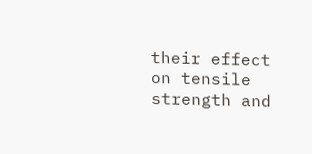their effect on tensile strength and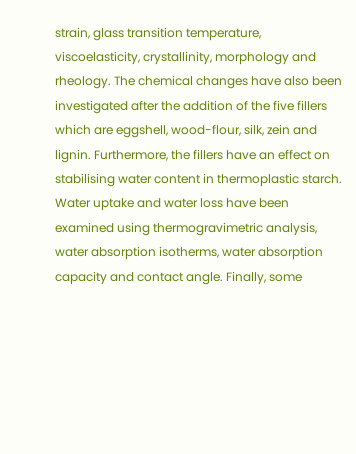strain, glass transition temperature, viscoelasticity, crystallinity, morphology and rheology. The chemical changes have also been investigated after the addition of the five fillers which are eggshell, wood-flour, silk, zein and lignin. Furthermore, the fillers have an effect on stabilising water content in thermoplastic starch. Water uptake and water loss have been examined using thermogravimetric analysis, water absorption isotherms, water absorption capacity and contact angle. Finally, some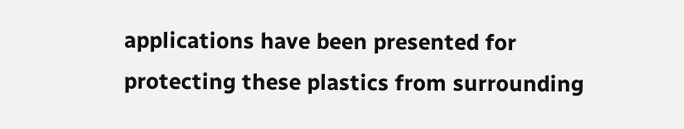applications have been presented for protecting these plastics from surrounding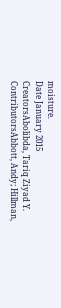moisture.
Date January 2015
CreatorsAbolibda, Tariq Ziyad Y.
ContributorsAbbott, Andy; Hillman,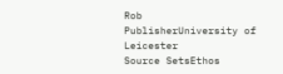Rob
PublisherUniversity of Leicester
Source SetsEthos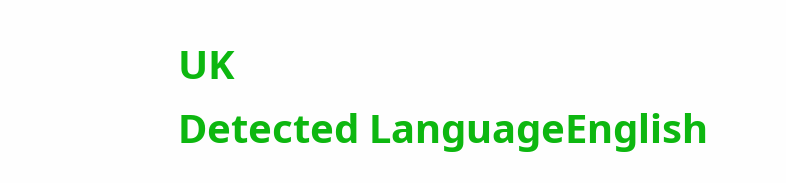UK
Detected LanguageEnglish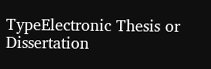TypeElectronic Thesis or Dissertation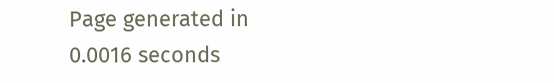Page generated in 0.0016 seconds